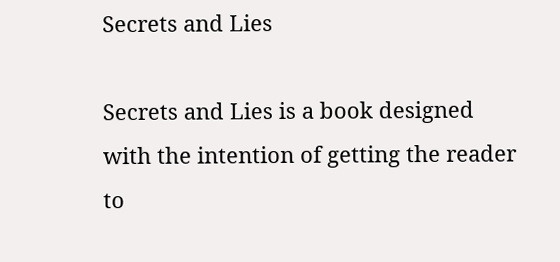Secrets and Lies

Secrets and Lies is a book designed with the intention of getting the reader to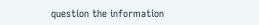question the information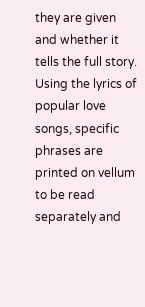they are given and whether it tells the full story. Using the lyrics of popular love songs, specific phrases are printed on vellum to be read separately and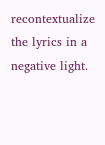recontextualize the lyrics in a negative light.